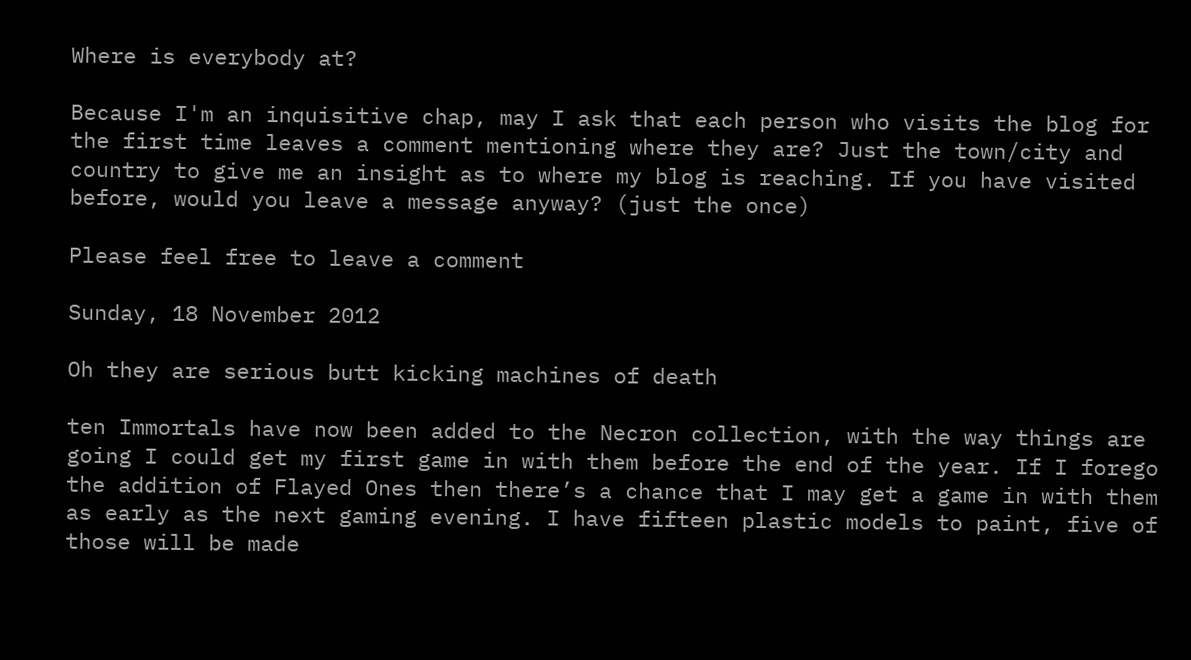Where is everybody at?

Because I'm an inquisitive chap, may I ask that each person who visits the blog for the first time leaves a comment mentioning where they are? Just the town/city and country to give me an insight as to where my blog is reaching. If you have visited before, would you leave a message anyway? (just the once)

Please feel free to leave a comment

Sunday, 18 November 2012

Oh they are serious butt kicking machines of death

ten Immortals have now been added to the Necron collection, with the way things are going I could get my first game in with them before the end of the year. If I forego the addition of Flayed Ones then there’s a chance that I may get a game in with them as early as the next gaming evening. I have fifteen plastic models to paint, five of those will be made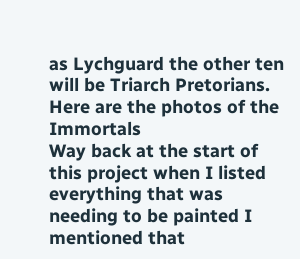as Lychguard the other ten will be Triarch Pretorians.
Here are the photos of the Immortals
Way back at the start of this project when I listed everything that was needing to be painted I mentioned that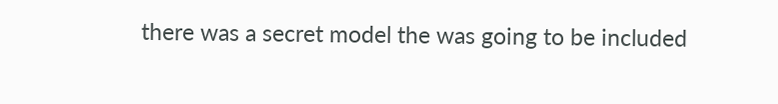there was a secret model the was going to be included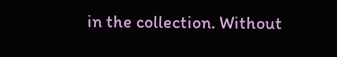in the collection. Without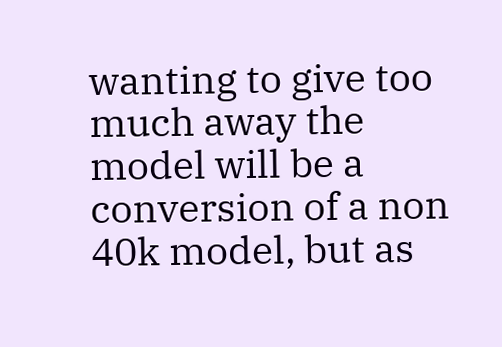wanting to give too much away the model will be a conversion of a non 40k model, but as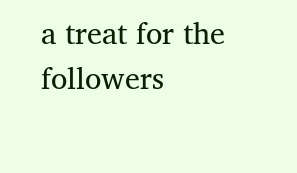a treat for the followers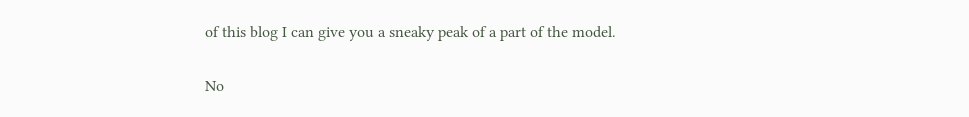of this blog I can give you a sneaky peak of a part of the model.

No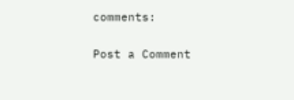comments:

Post a Comment